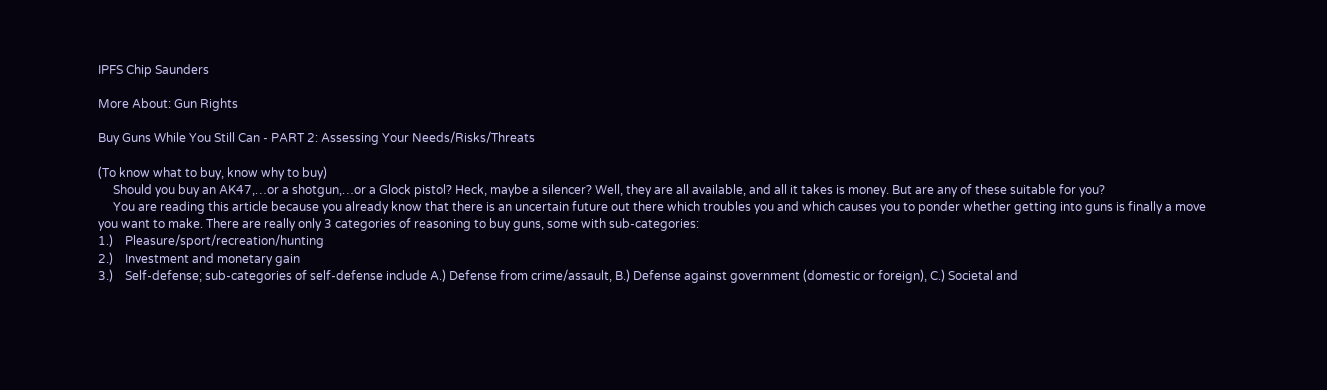IPFS Chip Saunders

More About: Gun Rights

Buy Guns While You Still Can - PART 2: Assessing Your Needs/Risks/Threats

(To know what to buy, know why to buy)
     Should you buy an AK47,…or a shotgun,…or a Glock pistol? Heck, maybe a silencer? Well, they are all available, and all it takes is money. But are any of these suitable for you?
     You are reading this article because you already know that there is an uncertain future out there which troubles you and which causes you to ponder whether getting into guns is finally a move you want to make. There are really only 3 categories of reasoning to buy guns, some with sub-categories:
1.)    Pleasure/sport/recreation/hunting
2.)    Investment and monetary gain
3.)    Self-defense; sub-categories of self-defense include A.) Defense from crime/assault, B.) Defense against government (domestic or foreign), C.) Societal and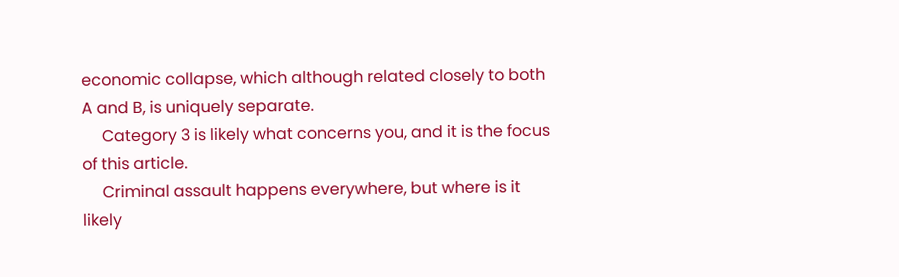economic collapse, which although related closely to both A and B, is uniquely separate.
     Category 3 is likely what concerns you, and it is the focus of this article.
     Criminal assault happens everywhere, but where is it likely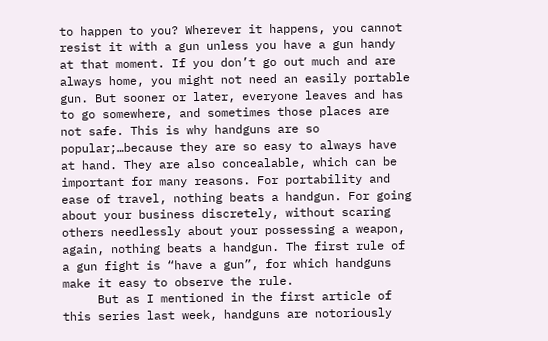to happen to you? Wherever it happens, you cannot resist it with a gun unless you have a gun handy at that moment. If you don’t go out much and are always home, you might not need an easily portable gun. But sooner or later, everyone leaves and has to go somewhere, and sometimes those places are not safe. This is why handguns are so popular;…because they are so easy to always have at hand. They are also concealable, which can be important for many reasons. For portability and ease of travel, nothing beats a handgun. For going about your business discretely, without scaring others needlessly about your possessing a weapon, again, nothing beats a handgun. The first rule of a gun fight is “have a gun”, for which handguns make it easy to observe the rule.
     But as I mentioned in the first article of this series last week, handguns are notoriously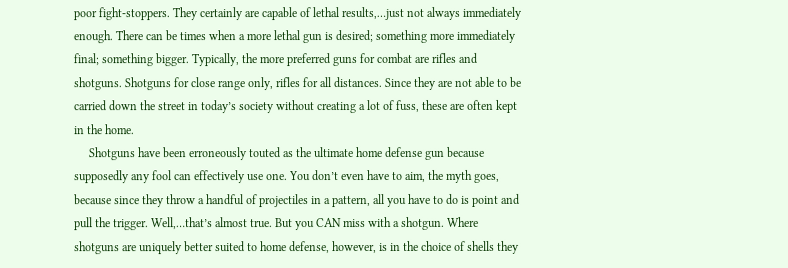poor fight-stoppers. They certainly are capable of lethal results,…just not always immediately enough. There can be times when a more lethal gun is desired; something more immediately final; something bigger. Typically, the more preferred guns for combat are rifles and shotguns. Shotguns for close range only, rifles for all distances. Since they are not able to be carried down the street in today’s society without creating a lot of fuss, these are often kept in the home.
     Shotguns have been erroneously touted as the ultimate home defense gun because supposedly any fool can effectively use one. You don’t even have to aim, the myth goes, because since they throw a handful of projectiles in a pattern, all you have to do is point and pull the trigger. Well,…that’s almost true. But you CAN miss with a shotgun. Where shotguns are uniquely better suited to home defense, however, is in the choice of shells they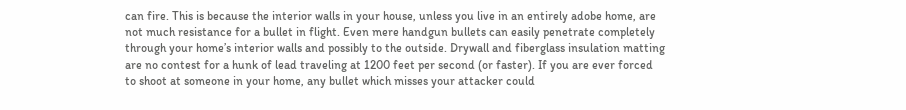can fire. This is because the interior walls in your house, unless you live in an entirely adobe home, are not much resistance for a bullet in flight. Even mere handgun bullets can easily penetrate completely through your home’s interior walls and possibly to the outside. Drywall and fiberglass insulation matting are no contest for a hunk of lead traveling at 1200 feet per second (or faster). If you are ever forced to shoot at someone in your home, any bullet which misses your attacker could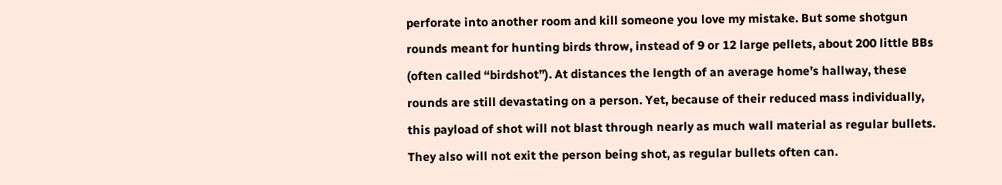perforate into another room and kill someone you love my mistake. But some shotgun rounds meant for hunting birds throw, instead of 9 or 12 large pellets, about 200 little BBs (often called “birdshot”). At distances the length of an average home’s hallway, these rounds are still devastating on a person. Yet, because of their reduced mass individually, this payload of shot will not blast through nearly as much wall material as regular bullets. They also will not exit the person being shot, as regular bullets often can.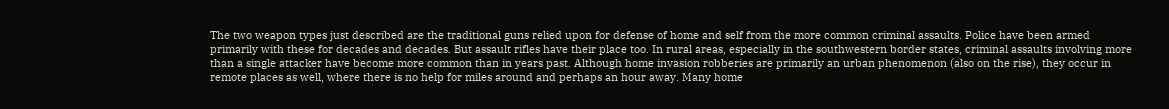The two weapon types just described are the traditional guns relied upon for defense of home and self from the more common criminal assaults. Police have been armed primarily with these for decades and decades. But assault rifles have their place too. In rural areas, especially in the southwestern border states, criminal assaults involving more than a single attacker have become more common than in years past. Although home invasion robberies are primarily an urban phenomenon (also on the rise), they occur in remote places as well, where there is no help for miles around and perhaps an hour away. Many home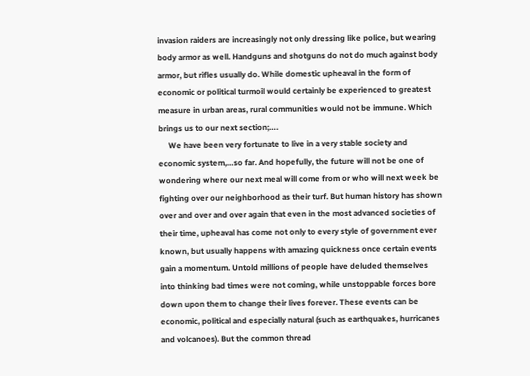invasion raiders are increasingly not only dressing like police, but wearing body armor as well. Handguns and shotguns do not do much against body armor, but rifles usually do. While domestic upheaval in the form of economic or political turmoil would certainly be experienced to greatest measure in urban areas, rural communities would not be immune. Which brings us to our next section;….
     We have been very fortunate to live in a very stable society and economic system,…so far. And hopefully, the future will not be one of wondering where our next meal will come from or who will next week be fighting over our neighborhood as their turf. But human history has shown over and over and over again that even in the most advanced societies of their time, upheaval has come not only to every style of government ever known, but usually happens with amazing quickness once certain events gain a momentum. Untold millions of people have deluded themselves into thinking bad times were not coming, while unstoppable forces bore down upon them to change their lives forever. These events can be economic, political and especially natural (such as earthquakes, hurricanes and volcanoes). But the common thread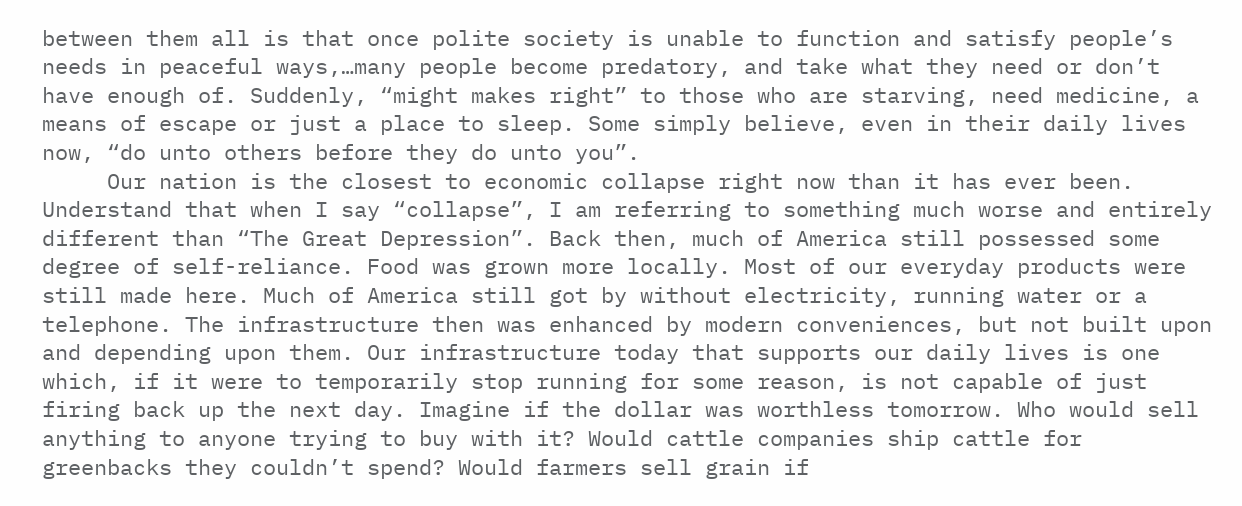between them all is that once polite society is unable to function and satisfy people’s needs in peaceful ways,…many people become predatory, and take what they need or don’t have enough of. Suddenly, “might makes right” to those who are starving, need medicine, a means of escape or just a place to sleep. Some simply believe, even in their daily lives now, “do unto others before they do unto you”.
     Our nation is the closest to economic collapse right now than it has ever been. Understand that when I say “collapse”, I am referring to something much worse and entirely different than “The Great Depression”. Back then, much of America still possessed some degree of self-reliance. Food was grown more locally. Most of our everyday products were still made here. Much of America still got by without electricity, running water or a telephone. The infrastructure then was enhanced by modern conveniences, but not built upon and depending upon them. Our infrastructure today that supports our daily lives is one which, if it were to temporarily stop running for some reason, is not capable of just firing back up the next day. Imagine if the dollar was worthless tomorrow. Who would sell anything to anyone trying to buy with it? Would cattle companies ship cattle for greenbacks they couldn’t spend? Would farmers sell grain if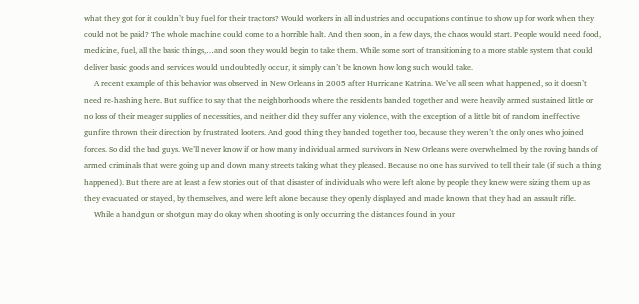what they got for it couldn’t buy fuel for their tractors? Would workers in all industries and occupations continue to show up for work when they could not be paid? The whole machine could come to a horrible halt. And then soon, in a few days, the chaos would start. People would need food, medicine, fuel, all the basic things,…and soon they would begin to take them. While some sort of transitioning to a more stable system that could deliver basic goods and services would undoubtedly occur, it simply can’t be known how long such would take.
     A recent example of this behavior was observed in New Orleans in 2005 after Hurricane Katrina. We’ve all seen what happened, so it doesn’t need re-hashing here. But suffice to say that the neighborhoods where the residents banded together and were heavily armed sustained little or no loss of their meager supplies of necessities, and neither did they suffer any violence, with the exception of a little bit of random ineffective gunfire thrown their direction by frustrated looters. And good thing they banded together too, because they weren’t the only ones who joined forces. So did the bad guys. We’ll never know if or how many individual armed survivors in New Orleans were overwhelmed by the roving bands of armed criminals that were going up and down many streets taking what they pleased. Because no one has survived to tell their tale (if such a thing happened). But there are at least a few stories out of that disaster of individuals who were left alone by people they knew were sizing them up as they evacuated or stayed, by themselves, and were left alone because they openly displayed and made known that they had an assault rifle.
     While a handgun or shotgun may do okay when shooting is only occurring the distances found in your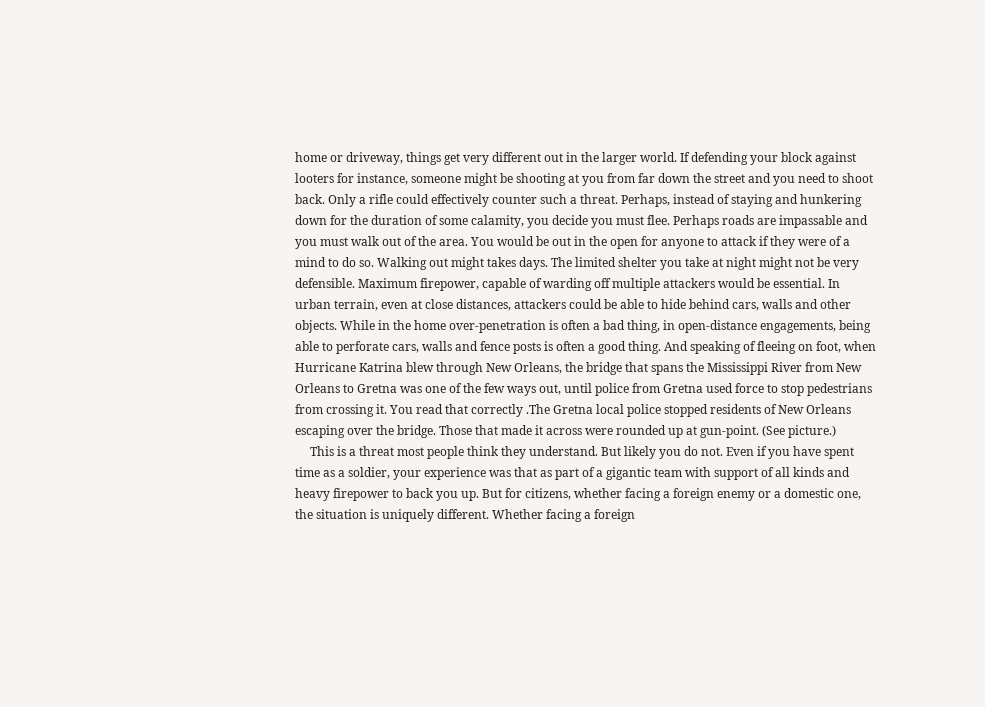home or driveway, things get very different out in the larger world. If defending your block against looters for instance, someone might be shooting at you from far down the street and you need to shoot back. Only a rifle could effectively counter such a threat. Perhaps, instead of staying and hunkering down for the duration of some calamity, you decide you must flee. Perhaps roads are impassable and you must walk out of the area. You would be out in the open for anyone to attack if they were of a mind to do so. Walking out might takes days. The limited shelter you take at night might not be very defensible. Maximum firepower, capable of warding off multiple attackers would be essential. In urban terrain, even at close distances, attackers could be able to hide behind cars, walls and other objects. While in the home over-penetration is often a bad thing, in open-distance engagements, being able to perforate cars, walls and fence posts is often a good thing. And speaking of fleeing on foot, when Hurricane Katrina blew through New Orleans, the bridge that spans the Mississippi River from New Orleans to Gretna was one of the few ways out, until police from Gretna used force to stop pedestrians from crossing it. You read that correctly .The Gretna local police stopped residents of New Orleans escaping over the bridge. Those that made it across were rounded up at gun-point. (See picture.)
     This is a threat most people think they understand. But likely you do not. Even if you have spent time as a soldier, your experience was that as part of a gigantic team with support of all kinds and heavy firepower to back you up. But for citizens, whether facing a foreign enemy or a domestic one, the situation is uniquely different. Whether facing a foreign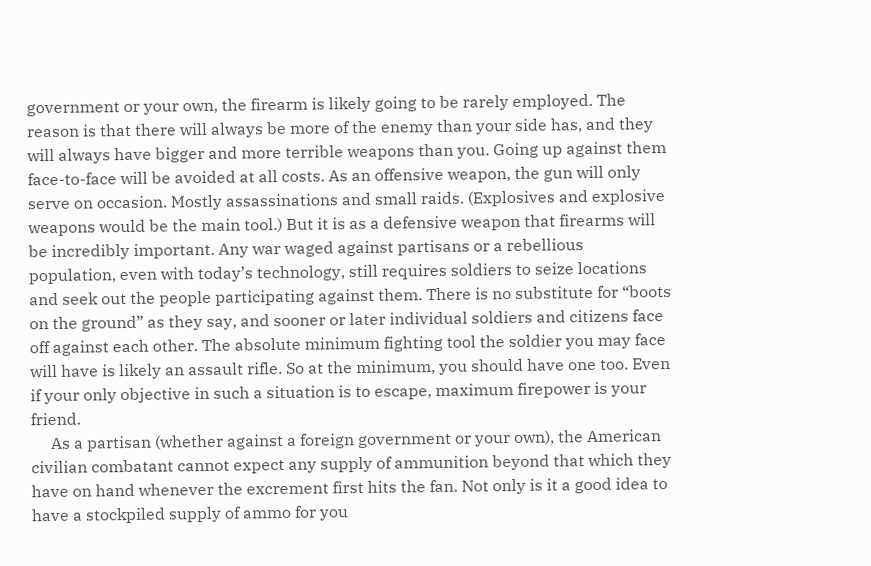government or your own, the firearm is likely going to be rarely employed. The reason is that there will always be more of the enemy than your side has, and they will always have bigger and more terrible weapons than you. Going up against them face-to-face will be avoided at all costs. As an offensive weapon, the gun will only serve on occasion. Mostly assassinations and small raids. (Explosives and explosive weapons would be the main tool.) But it is as a defensive weapon that firearms will be incredibly important. Any war waged against partisans or a rebellious population, even with today’s technology, still requires soldiers to seize locations and seek out the people participating against them. There is no substitute for “boots on the ground” as they say, and sooner or later individual soldiers and citizens face off against each other. The absolute minimum fighting tool the soldier you may face will have is likely an assault rifle. So at the minimum, you should have one too. Even if your only objective in such a situation is to escape, maximum firepower is your friend.
     As a partisan (whether against a foreign government or your own), the American civilian combatant cannot expect any supply of ammunition beyond that which they have on hand whenever the excrement first hits the fan. Not only is it a good idea to have a stockpiled supply of ammo for you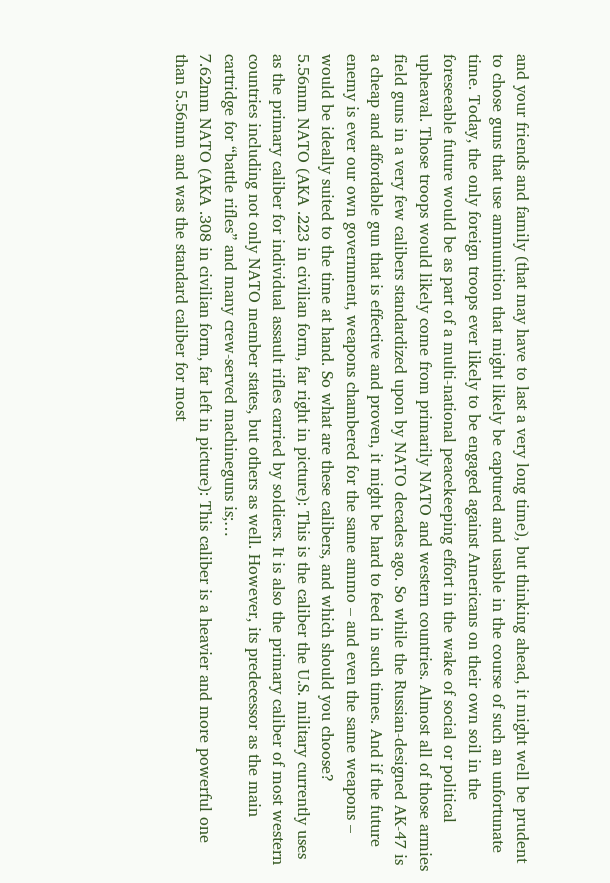and your friends and family (that may have to last a very long time), but thinking ahead, it might well be prudent to chose guns that use ammunition that might likely be captured and usable in the course of such an unfortunate time. Today, the only foreign troops ever likely to be engaged against Americans on their own soil in the foreseeable future would be as part of a multi-national peacekeeping effort in the wake of social or political upheaval. Those troops would likely come from primarily NATO and western countries. Almost all of those armies field guns in a very few calibers standardized upon by NATO decades ago. So while the Russian-designed AK-47 is a cheap and affordable gun that is effective and proven, it might be hard to feed in such times. And if the future enemy is ever our own government, weapons chambered for the same ammo – and even the same weapons – would be ideally suited to the time at hand. So what are these calibers, and which should you choose?
5.56mm NATO (AKA .223 in civilian form, far right in picture): This is the caliber the U.S. military currently uses as the primary caliber for individual assault rifles carried by soldiers. It is also the primary caliber of most western countries including not only NATO member states, but others as well. However, its predecessor as the main cartridge for “battle rifles” and many crew-served machineguns is;…
7.62mm NATO (AKA .308 in civilian form, far left in picture): This caliber is a heavier and more powerful one than 5.56mm and was the standard caliber for most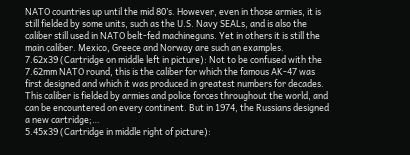NATO countries up until the mid 80’s. However, even in those armies, it is still fielded by some units, such as the U.S. Navy SEALs, and is also the caliber still used in NATO belt-fed machineguns. Yet in others it is still the main caliber. Mexico, Greece and Norway are such an examples.
7.62x39 (Cartridge on middle left in picture): Not to be confused with the 7.62mm NATO round, this is the caliber for which the famous AK-47 was first designed and which it was produced in greatest numbers for decades. This caliber is fielded by armies and police forces throughout the world, and can be encountered on every continent. But in 1974, the Russians designed a new cartridge;…
5.45x39 (Cartridge in middle right of picture):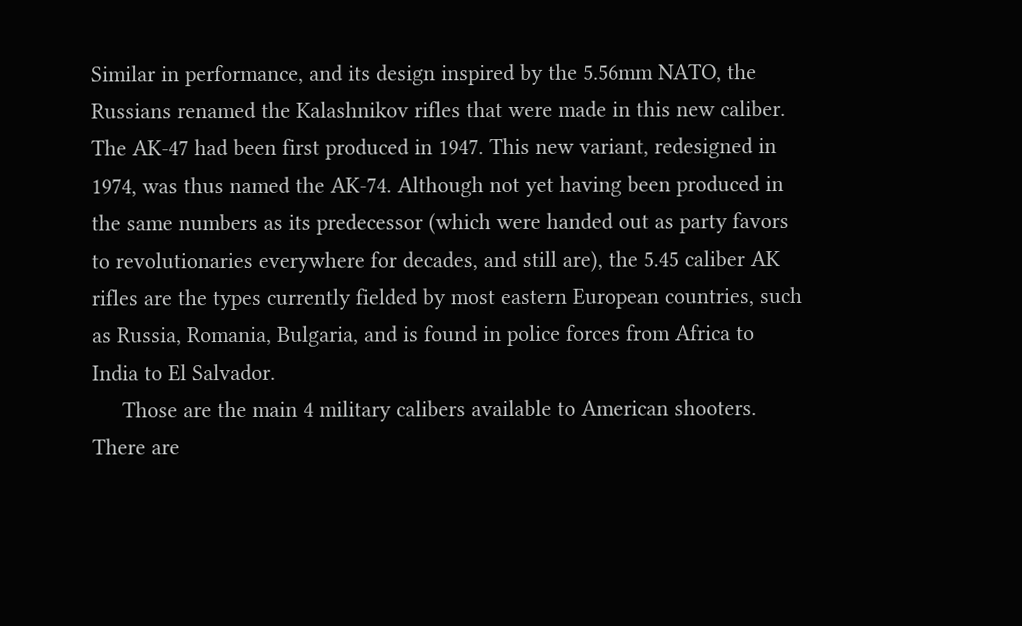Similar in performance, and its design inspired by the 5.56mm NATO, the Russians renamed the Kalashnikov rifles that were made in this new caliber. The AK-47 had been first produced in 1947. This new variant, redesigned in 1974, was thus named the AK-74. Although not yet having been produced in the same numbers as its predecessor (which were handed out as party favors to revolutionaries everywhere for decades, and still are), the 5.45 caliber AK rifles are the types currently fielded by most eastern European countries, such as Russia, Romania, Bulgaria, and is found in police forces from Africa to India to El Salvador.
     Those are the main 4 military calibers available to American shooters. There are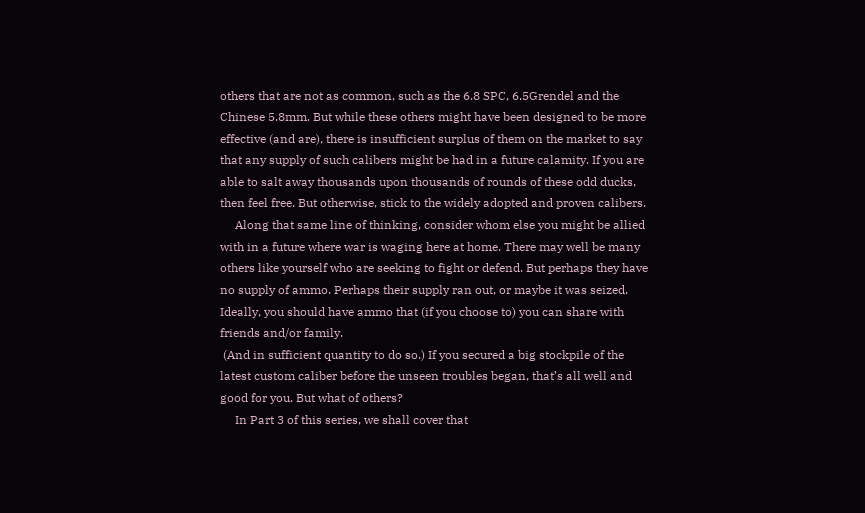others that are not as common, such as the 6.8 SPC, 6.5Grendel and the Chinese 5.8mm. But while these others might have been designed to be more effective (and are), there is insufficient surplus of them on the market to say that any supply of such calibers might be had in a future calamity. If you are able to salt away thousands upon thousands of rounds of these odd ducks, then feel free. But otherwise, stick to the widely adopted and proven calibers.
     Along that same line of thinking, consider whom else you might be allied with in a future where war is waging here at home. There may well be many others like yourself who are seeking to fight or defend. But perhaps they have no supply of ammo. Perhaps their supply ran out, or maybe it was seized. Ideally, you should have ammo that (if you choose to) you can share with friends and/or family.
 (And in sufficient quantity to do so.) If you secured a big stockpile of the latest custom caliber before the unseen troubles began, that’s all well and good for you. But what of others?
     In Part 3 of this series, we shall cover that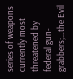series of weapons currently most threatened by federal gun-grabbers;…the Evil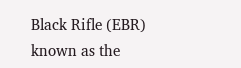Black Rifle (EBR) known as the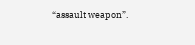“assault weapon”.